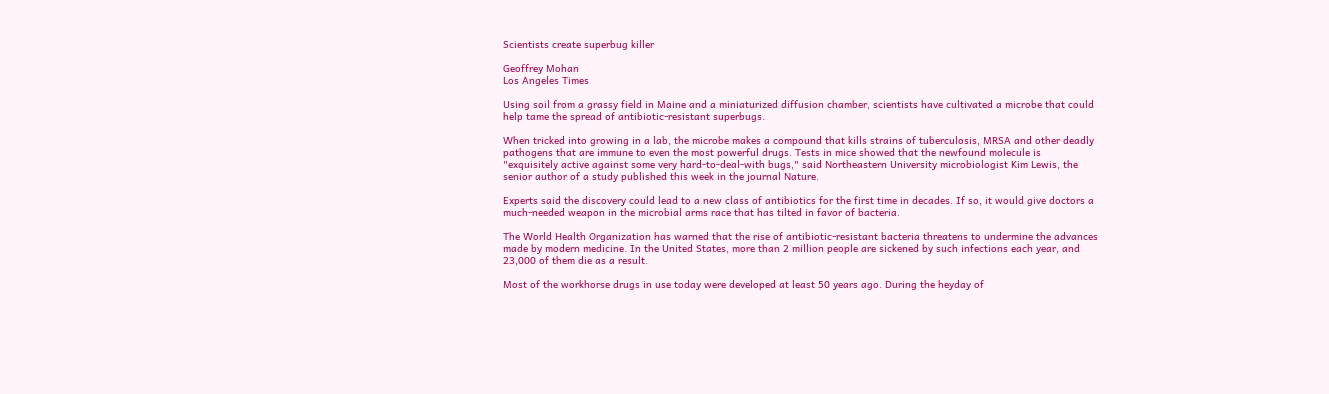Scientists create superbug killer

Geoffrey Mohan
Los Angeles Times

Using soil from a grassy field in Maine and a miniaturized diffusion chamber, scientists have cultivated a microbe that could help tame the spread of antibiotic-resistant superbugs.

When tricked into growing in a lab, the microbe makes a compound that kills strains of tuberculosis, MRSA and other deadly pathogens that are immune to even the most powerful drugs. Tests in mice showed that the newfound molecule is "exquisitely active against some very hard-to-deal-with bugs," said Northeastern University microbiologist Kim Lewis, the senior author of a study published this week in the journal Nature.

Experts said the discovery could lead to a new class of antibiotics for the first time in decades. If so, it would give doctors a much-needed weapon in the microbial arms race that has tilted in favor of bacteria.

The World Health Organization has warned that the rise of antibiotic-resistant bacteria threatens to undermine the advances made by modern medicine. In the United States, more than 2 million people are sickened by such infections each year, and 23,000 of them die as a result.

Most of the workhorse drugs in use today were developed at least 50 years ago. During the heyday of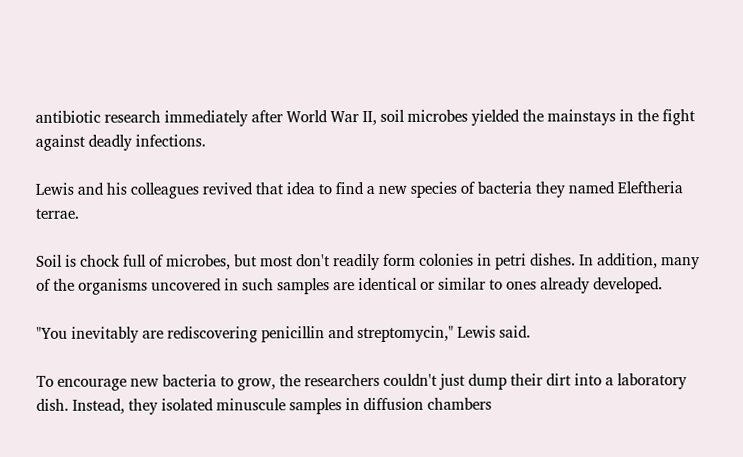antibiotic research immediately after World War II, soil microbes yielded the mainstays in the fight against deadly infections.

Lewis and his colleagues revived that idea to find a new species of bacteria they named Eleftheria terrae.

Soil is chock full of microbes, but most don't readily form colonies in petri dishes. In addition, many of the organisms uncovered in such samples are identical or similar to ones already developed.

"You inevitably are rediscovering penicillin and streptomycin," Lewis said.

To encourage new bacteria to grow, the researchers couldn't just dump their dirt into a laboratory dish. Instead, they isolated minuscule samples in diffusion chambers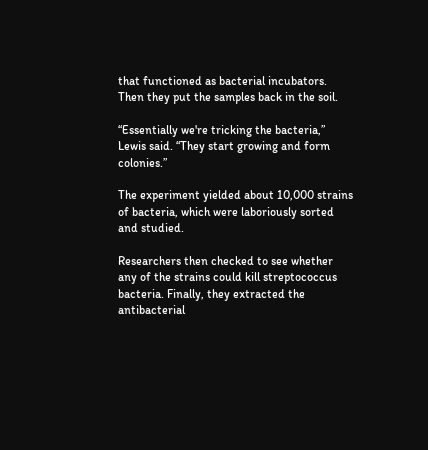that functioned as bacterial incubators. Then they put the samples back in the soil.

“Essentially we're tricking the bacteria,” Lewis said. “They start growing and form colonies.”

The experiment yielded about 10,000 strains of bacteria, which were laboriously sorted and studied.

Researchers then checked to see whether any of the strains could kill streptococcus bacteria. Finally, they extracted the antibacterial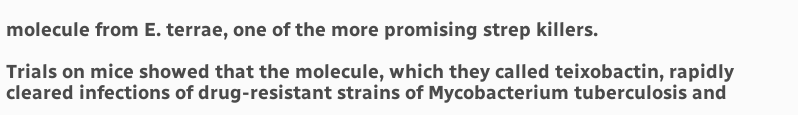molecule from E. terrae, one of the more promising strep killers.

Trials on mice showed that the molecule, which they called teixobactin, rapidly cleared infections of drug-resistant strains of Mycobacterium tuberculosis and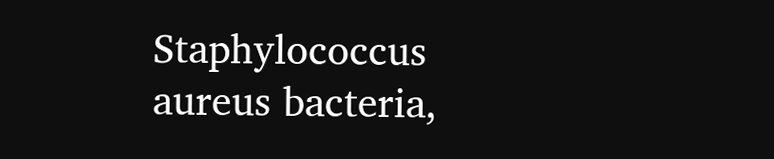Staphylococcus aureus bacteria,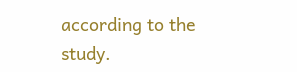according to the study.